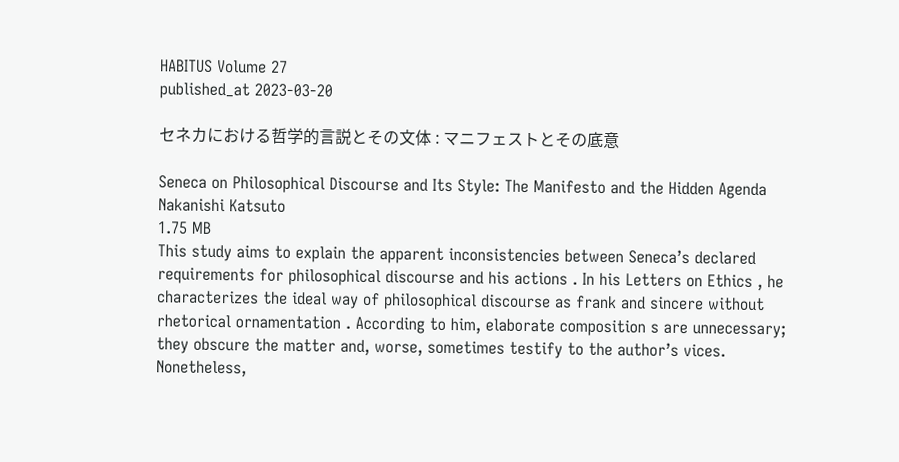HABITUS Volume 27
published_at 2023-03-20

セネカにおける哲学的言説とその文体 : マニフェストとその底意

Seneca on Philosophical Discourse and Its Style: The Manifesto and the Hidden Agenda
Nakanishi Katsuto
1.75 MB
This study aims to explain the apparent inconsistencies between Seneca’s declared requirements for philosophical discourse and his actions . In his Letters on Ethics , he characterizes the ideal way of philosophical discourse as frank and sincere without rhetorical ornamentation . According to him, elaborate composition s are unnecessary; they obscure the matter and, worse, sometimes testify to the author’s vices. Nonetheless,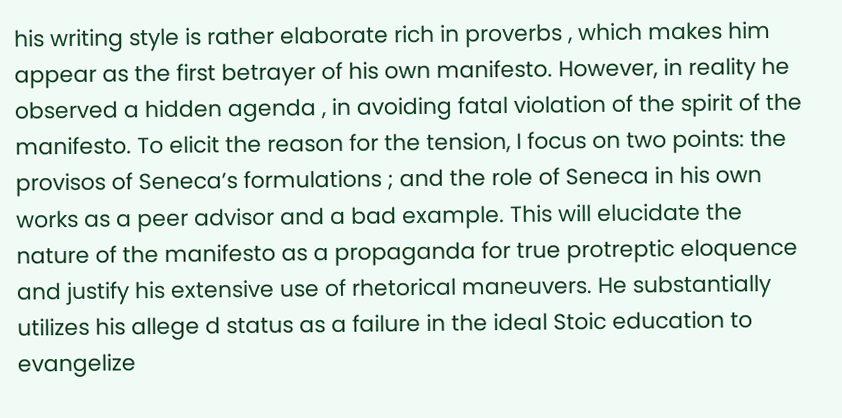his writing style is rather elaborate rich in proverbs , which makes him appear as the first betrayer of his own manifesto. However, in reality he observed a hidden agenda , in avoiding fatal violation of the spirit of the manifesto. To elicit the reason for the tension, I focus on two points: the provisos of Seneca’s formulations ; and the role of Seneca in his own works as a peer advisor and a bad example. This will elucidate the nature of the manifesto as a propaganda for true protreptic eloquence and justify his extensive use of rhetorical maneuvers. He substantially utilizes his allege d status as a failure in the ideal Stoic education to evangelize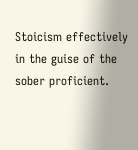Stoicism effectively in the guise of the sober proficient.